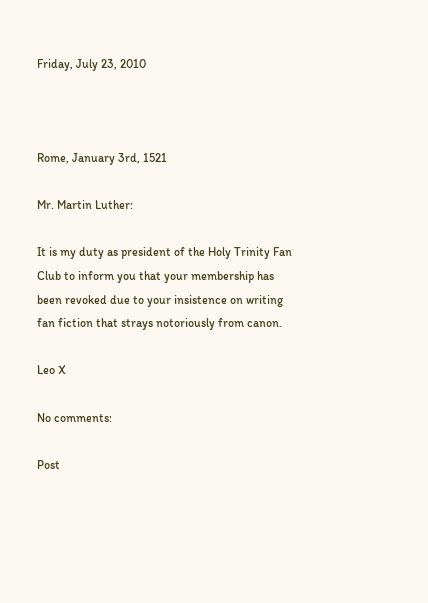Friday, July 23, 2010



Rome, January 3rd, 1521

Mr. Martin Luther:

It is my duty as president of the Holy Trinity Fan Club to inform you that your membership has been revoked due to your insistence on writing fan fiction that strays notoriously from canon.

Leo X

No comments:

Post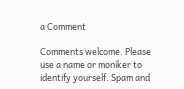a Comment

Comments welcome. Please use a name or moniker to identify yourself. Spam and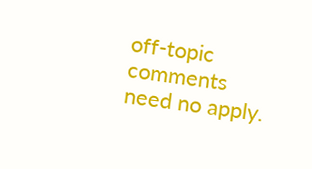off-topic comments need no apply.